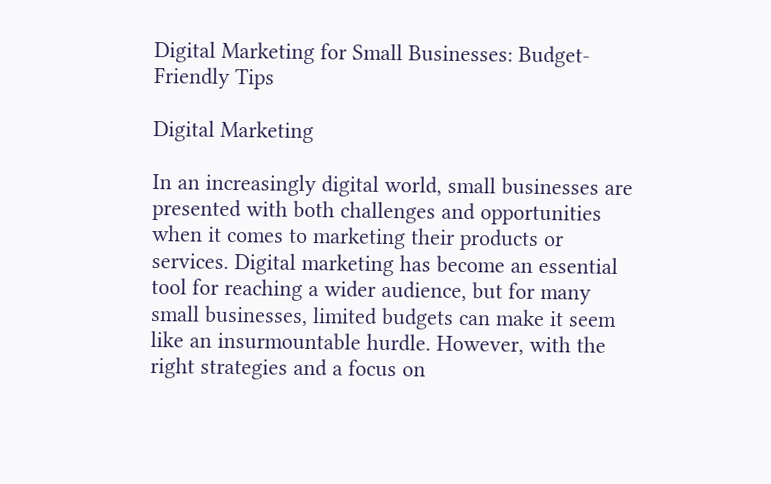Digital Marketing for Small Businesses: Budget-Friendly Tips

Digital Marketing

In an increasingly digital world, small businesses are presented with both challenges and opportunities when it comes to marketing their products or services. Digital marketing has become an essential tool for reaching a wider audience, but for many small businesses, limited budgets can make it seem like an insurmountable hurdle. However, with the right strategies and a focus on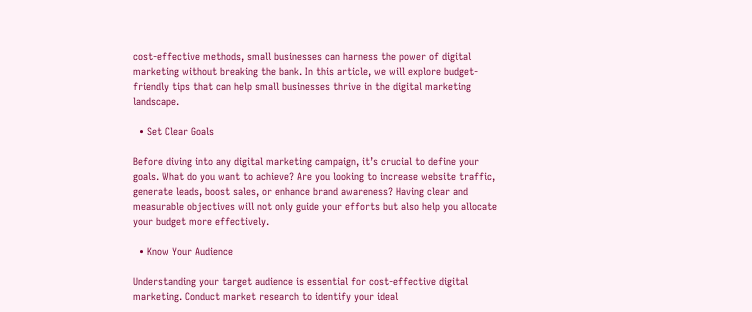cost-effective methods, small businesses can harness the power of digital marketing without breaking the bank. In this article, we will explore budget-friendly tips that can help small businesses thrive in the digital marketing landscape.

  • Set Clear Goals

Before diving into any digital marketing campaign, it’s crucial to define your goals. What do you want to achieve? Are you looking to increase website traffic, generate leads, boost sales, or enhance brand awareness? Having clear and measurable objectives will not only guide your efforts but also help you allocate your budget more effectively.

  • Know Your Audience

Understanding your target audience is essential for cost-effective digital marketing. Conduct market research to identify your ideal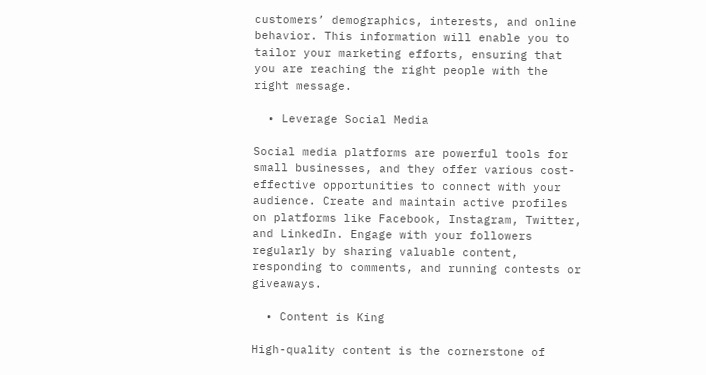customers’ demographics, interests, and online behavior. This information will enable you to tailor your marketing efforts, ensuring that you are reaching the right people with the right message.

  • Leverage Social Media

Social media platforms are powerful tools for small businesses, and they offer various cost-effective opportunities to connect with your audience. Create and maintain active profiles on platforms like Facebook, Instagram, Twitter, and LinkedIn. Engage with your followers regularly by sharing valuable content, responding to comments, and running contests or giveaways.

  • Content is King

High-quality content is the cornerstone of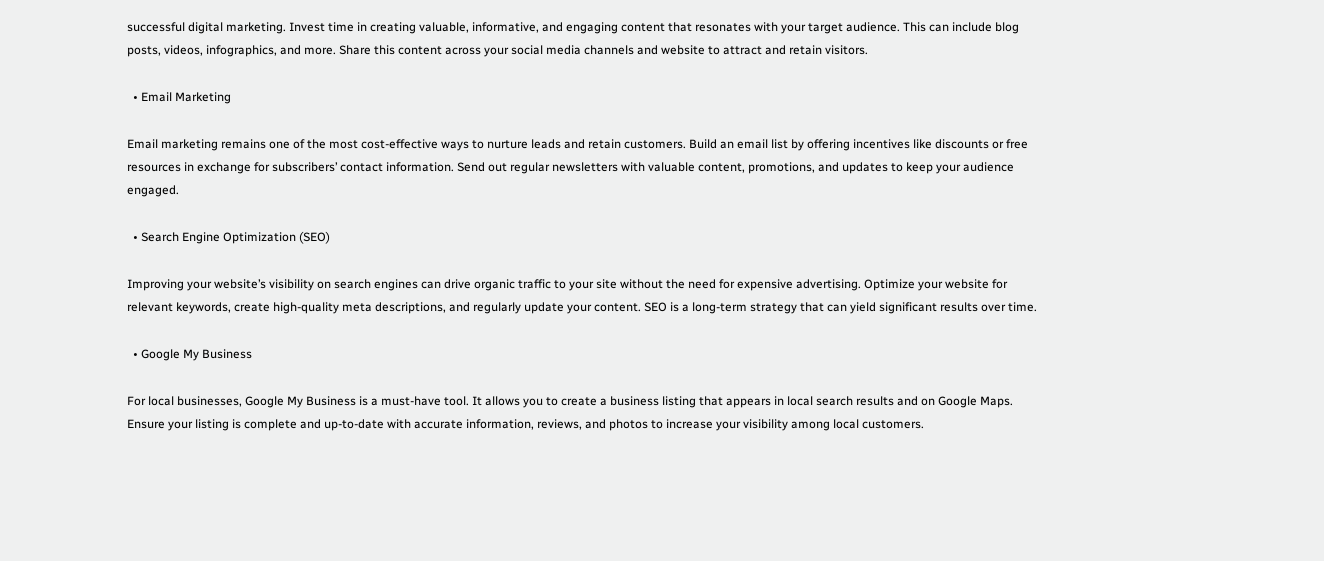successful digital marketing. Invest time in creating valuable, informative, and engaging content that resonates with your target audience. This can include blog posts, videos, infographics, and more. Share this content across your social media channels and website to attract and retain visitors.

  • Email Marketing

Email marketing remains one of the most cost-effective ways to nurture leads and retain customers. Build an email list by offering incentives like discounts or free resources in exchange for subscribers’ contact information. Send out regular newsletters with valuable content, promotions, and updates to keep your audience engaged.

  • Search Engine Optimization (SEO)

Improving your website’s visibility on search engines can drive organic traffic to your site without the need for expensive advertising. Optimize your website for relevant keywords, create high-quality meta descriptions, and regularly update your content. SEO is a long-term strategy that can yield significant results over time.

  • Google My Business

For local businesses, Google My Business is a must-have tool. It allows you to create a business listing that appears in local search results and on Google Maps. Ensure your listing is complete and up-to-date with accurate information, reviews, and photos to increase your visibility among local customers.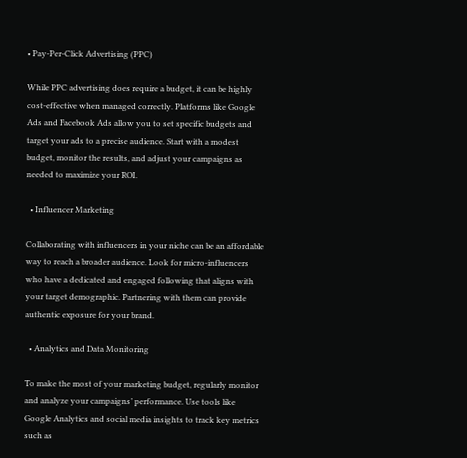• Pay-Per-Click Advertising (PPC)

While PPC advertising does require a budget, it can be highly cost-effective when managed correctly. Platforms like Google Ads and Facebook Ads allow you to set specific budgets and target your ads to a precise audience. Start with a modest budget, monitor the results, and adjust your campaigns as needed to maximize your ROI.

  • Influencer Marketing

Collaborating with influencers in your niche can be an affordable way to reach a broader audience. Look for micro-influencers who have a dedicated and engaged following that aligns with your target demographic. Partnering with them can provide authentic exposure for your brand.

  • Analytics and Data Monitoring

To make the most of your marketing budget, regularly monitor and analyze your campaigns’ performance. Use tools like Google Analytics and social media insights to track key metrics such as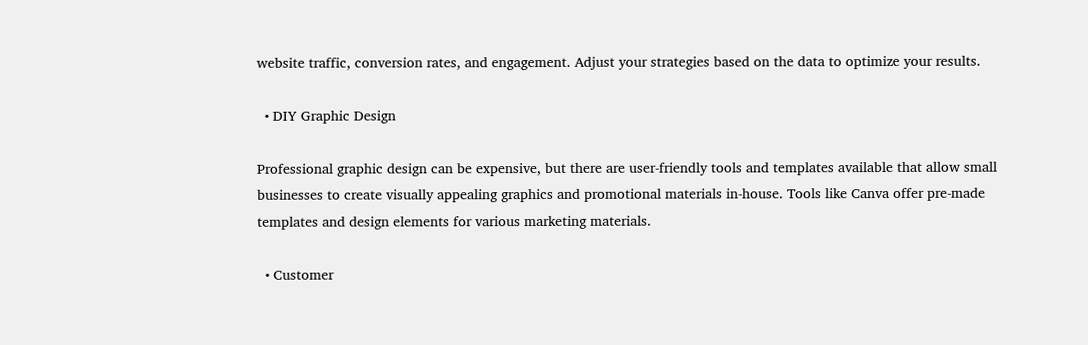website traffic, conversion rates, and engagement. Adjust your strategies based on the data to optimize your results.

  • DIY Graphic Design

Professional graphic design can be expensive, but there are user-friendly tools and templates available that allow small businesses to create visually appealing graphics and promotional materials in-house. Tools like Canva offer pre-made templates and design elements for various marketing materials.

  • Customer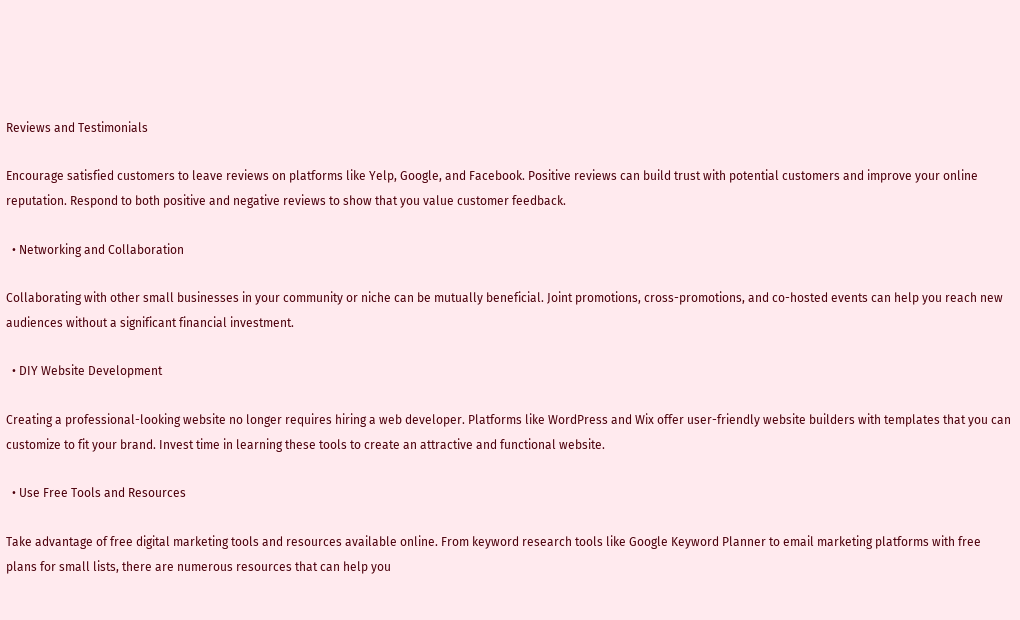Reviews and Testimonials

Encourage satisfied customers to leave reviews on platforms like Yelp, Google, and Facebook. Positive reviews can build trust with potential customers and improve your online reputation. Respond to both positive and negative reviews to show that you value customer feedback.

  • Networking and Collaboration

Collaborating with other small businesses in your community or niche can be mutually beneficial. Joint promotions, cross-promotions, and co-hosted events can help you reach new audiences without a significant financial investment.

  • DIY Website Development

Creating a professional-looking website no longer requires hiring a web developer. Platforms like WordPress and Wix offer user-friendly website builders with templates that you can customize to fit your brand. Invest time in learning these tools to create an attractive and functional website.

  • Use Free Tools and Resources

Take advantage of free digital marketing tools and resources available online. From keyword research tools like Google Keyword Planner to email marketing platforms with free plans for small lists, there are numerous resources that can help you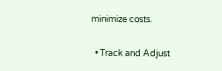minimize costs.

  • Track and Adjust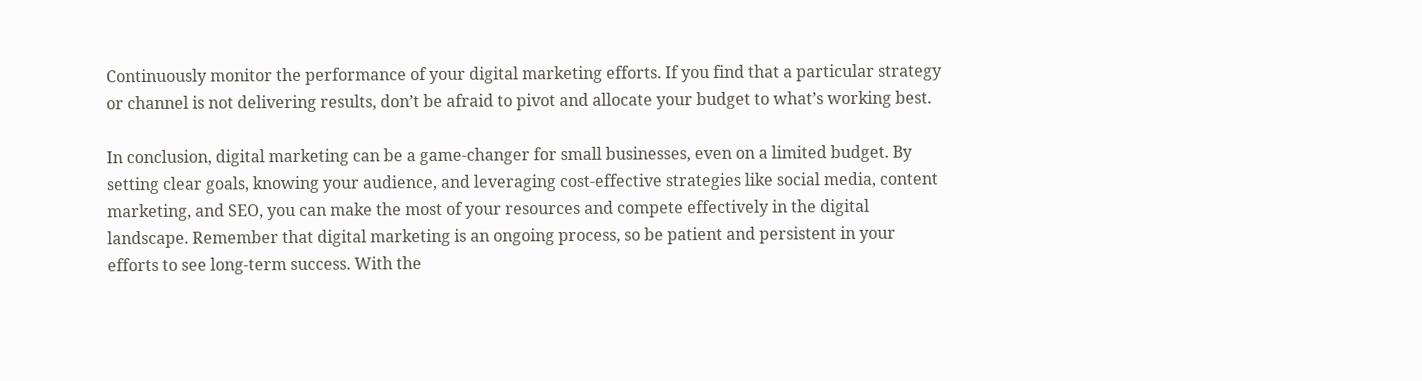Continuously monitor the performance of your digital marketing efforts. If you find that a particular strategy or channel is not delivering results, don’t be afraid to pivot and allocate your budget to what’s working best.

In conclusion, digital marketing can be a game-changer for small businesses, even on a limited budget. By setting clear goals, knowing your audience, and leveraging cost-effective strategies like social media, content marketing, and SEO, you can make the most of your resources and compete effectively in the digital landscape. Remember that digital marketing is an ongoing process, so be patient and persistent in your efforts to see long-term success. With the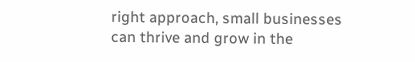right approach, small businesses can thrive and grow in the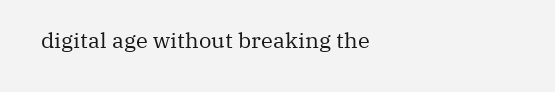digital age without breaking the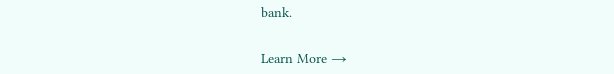bank.


Learn More →